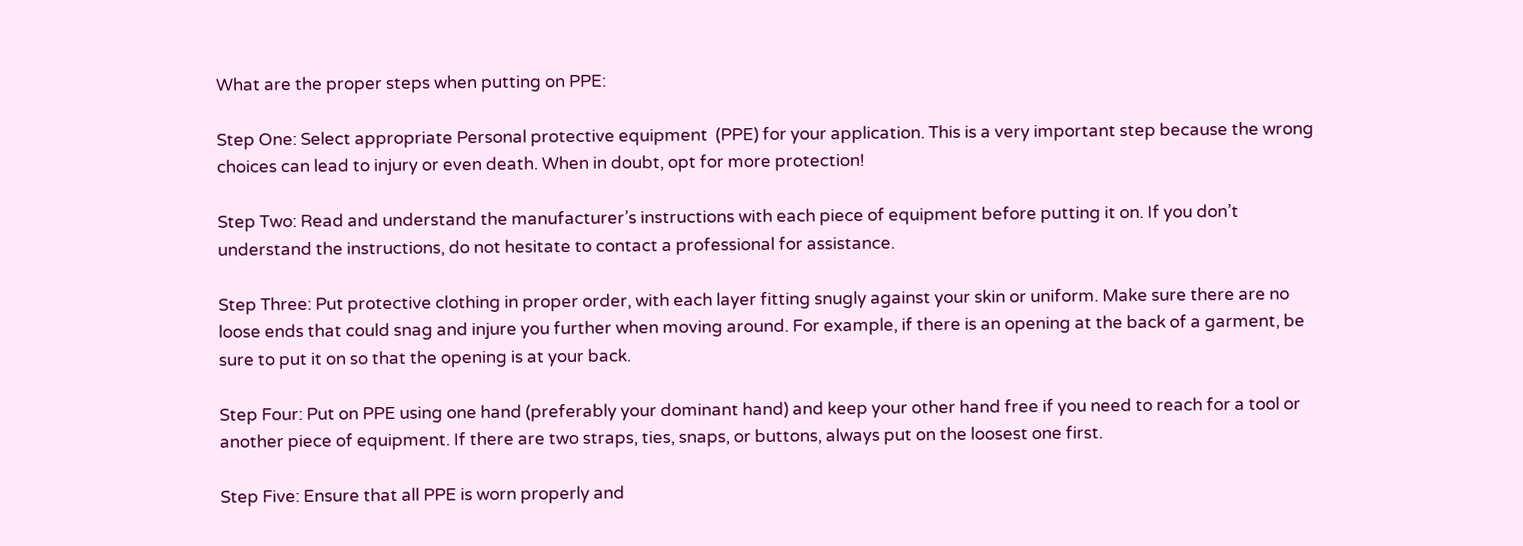What are the proper steps when putting on PPE:

Step One: Select appropriate Personal protective equipment  (PPE) for your application. This is a very important step because the wrong choices can lead to injury or even death. When in doubt, opt for more protection!

Step Two: Read and understand the manufacturer’s instructions with each piece of equipment before putting it on. If you don’t understand the instructions, do not hesitate to contact a professional for assistance.

Step Three: Put protective clothing in proper order, with each layer fitting snugly against your skin or uniform. Make sure there are no loose ends that could snag and injure you further when moving around. For example, if there is an opening at the back of a garment, be sure to put it on so that the opening is at your back.

Step Four: Put on PPE using one hand (preferably your dominant hand) and keep your other hand free if you need to reach for a tool or another piece of equipment. If there are two straps, ties, snaps, or buttons, always put on the loosest one first.

Step Five: Ensure that all PPE is worn properly and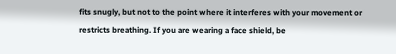fits snugly, but not to the point where it interferes with your movement or restricts breathing. If you are wearing a face shield, be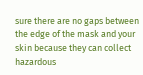sure there are no gaps between the edge of the mask and your skin because they can collect hazardous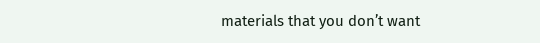materials that you don’t want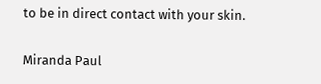to be in direct contact with your skin.

Miranda Paul